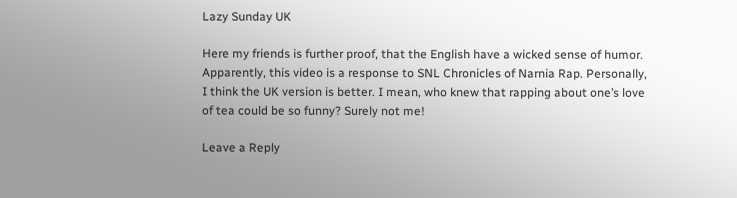Lazy Sunday UK

Here my friends is further proof, that the English have a wicked sense of humor. Apparently, this video is a response to SNL Chronicles of Narnia Rap. Personally, I think the UK version is better. I mean, who knew that rapping about one’s love of tea could be so funny? Surely not me!

Leave a Reply